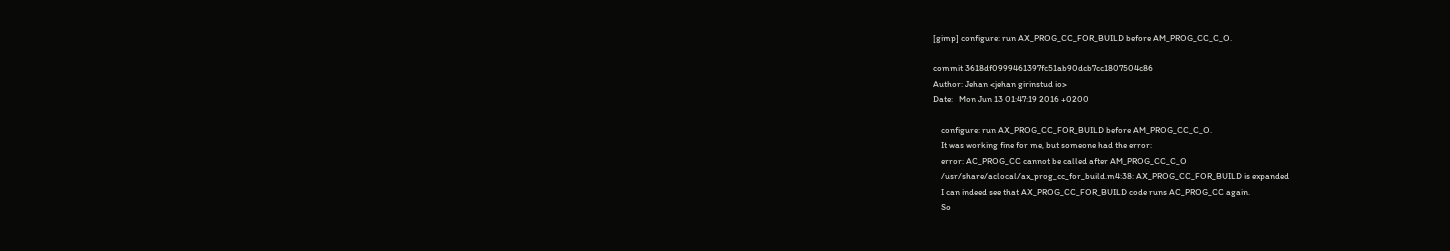[gimp] configure: run AX_PROG_CC_FOR_BUILD before AM_PROG_CC_C_O.

commit 3618df0999461397fc51ab90dcb7cc1807504c86
Author: Jehan <jehan girinstud io>
Date:   Mon Jun 13 01:47:19 2016 +0200

    configure: run AX_PROG_CC_FOR_BUILD before AM_PROG_CC_C_O.
    It was working fine for me, but someone had the error:
    error: AC_PROG_CC cannot be called after AM_PROG_CC_C_O
    /usr/share/aclocal/ax_prog_cc_for_build.m4:38: AX_PROG_CC_FOR_BUILD is expanded
    I can indeed see that AX_PROG_CC_FOR_BUILD code runs AC_PROG_CC again.
    So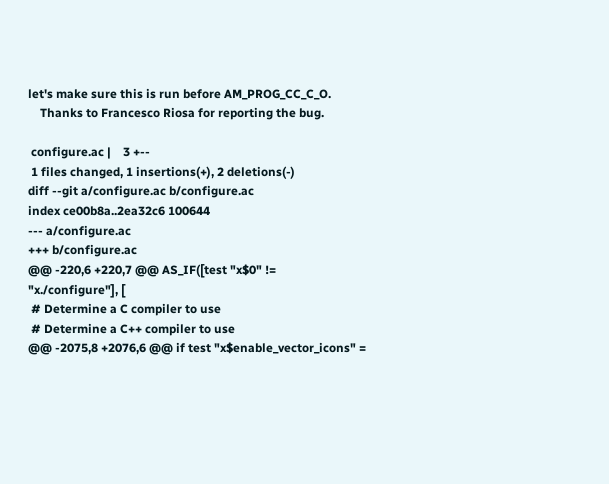let's make sure this is run before AM_PROG_CC_C_O.
    Thanks to Francesco Riosa for reporting the bug.

 configure.ac |    3 +--
 1 files changed, 1 insertions(+), 2 deletions(-)
diff --git a/configure.ac b/configure.ac
index ce00b8a..2ea32c6 100644
--- a/configure.ac
+++ b/configure.ac
@@ -220,6 +220,7 @@ AS_IF([test "x$0" != "x./configure"], [
 # Determine a C compiler to use
 # Determine a C++ compiler to use
@@ -2075,8 +2076,6 @@ if test "x$enable_vector_icons" =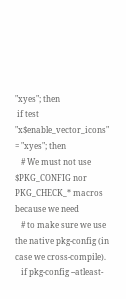"xyes"; then
 if test "x$enable_vector_icons" = "xyes"; then
   # We must not use $PKG_CONFIG nor PKG_CHECK_* macros because we need
   # to make sure we use the native pkg-config (in case we cross-compile).
   if pkg-config --atleast-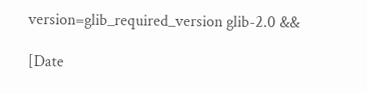version=glib_required_version glib-2.0 &&

[Date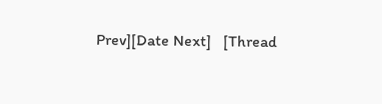Prev][Date Next]   [Thread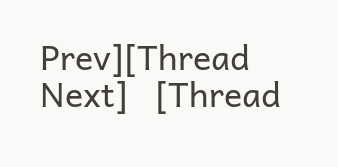Prev][Thread Next]   [Thread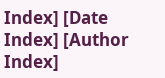Index] [Date Index] [Author Index]